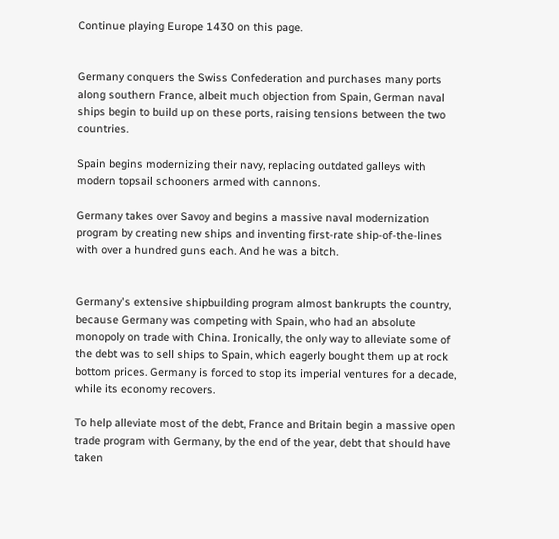Continue playing Europe 1430 on this page.


Germany conquers the Swiss Confederation and purchases many ports along southern France, albeit much objection from Spain, German naval ships begin to build up on these ports, raising tensions between the two countries.

Spain begins modernizing their navy, replacing outdated galleys with modern topsail schooners armed with cannons.

Germany takes over Savoy and begins a massive naval modernization program by creating new ships and inventing first-rate ship-of-the-lines with over a hundred guns each. And he was a bitch.


Germany's extensive shipbuilding program almost bankrupts the country, because Germany was competing with Spain, who had an absolute monopoly on trade with China. Ironically, the only way to alleviate some of the debt was to sell ships to Spain, which eagerly bought them up at rock bottom prices. Germany is forced to stop its imperial ventures for a decade, while its economy recovers.

To help alleviate most of the debt, France and Britain begin a massive open trade program with Germany, by the end of the year, debt that should have taken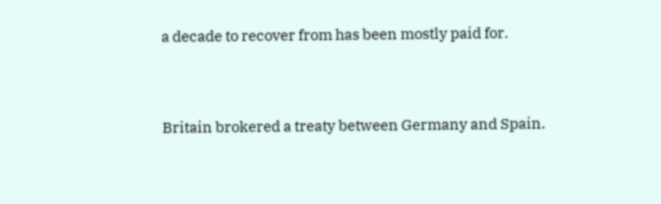a decade to recover from has been mostly paid for.


Britain brokered a treaty between Germany and Spain.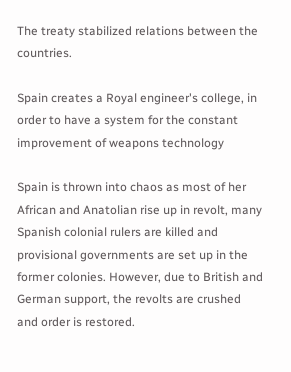The treaty stabilized relations between the countries.

Spain creates a Royal engineer's college, in order to have a system for the constant improvement of weapons technology

Spain is thrown into chaos as most of her African and Anatolian rise up in revolt, many Spanish colonial rulers are killed and provisional governments are set up in the former colonies. However, due to British and German support, the revolts are crushed and order is restored.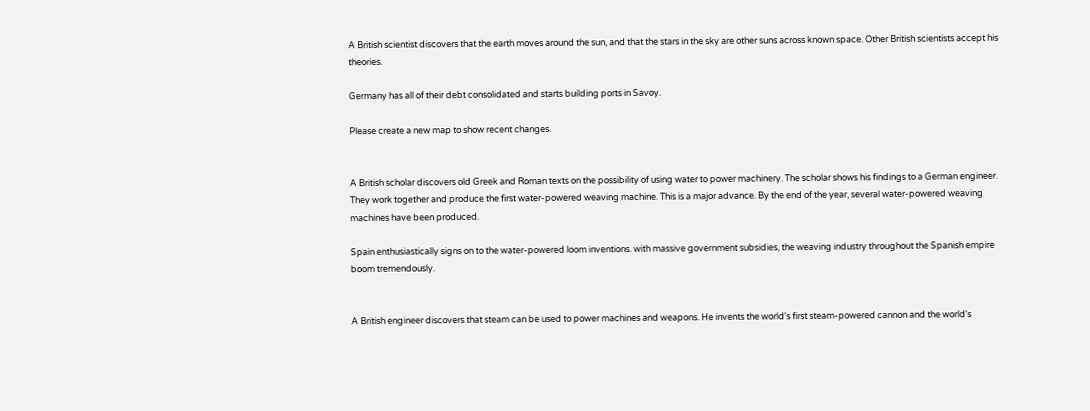A British scientist discovers that the earth moves around the sun, and that the stars in the sky are other suns across known space. Other British scientists accept his theories.

Germany has all of their debt consolidated and starts building ports in Savoy.

Please create a new map to show recent changes.


A British scholar discovers old Greek and Roman texts on the possibility of using water to power machinery. The scholar shows his findings to a German engineer. They work together and produce the first water-powered weaving machine. This is a major advance. By the end of the year, several water-powered weaving machines have been produced.

Spain enthusiastically signs on to the water-powered loom inventions. with massive government subsidies, the weaving industry throughout the Spanish empire boom tremendously.


A British engineer discovers that steam can be used to power machines and weapons. He invents the world's first steam-powered cannon and the world's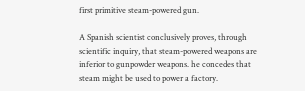first primitive steam-powered gun.

A Spanish scientist conclusively proves, through scientific inquiry, that steam-powered weapons are inferior to gunpowder weapons. he concedes that steam might be used to power a factory.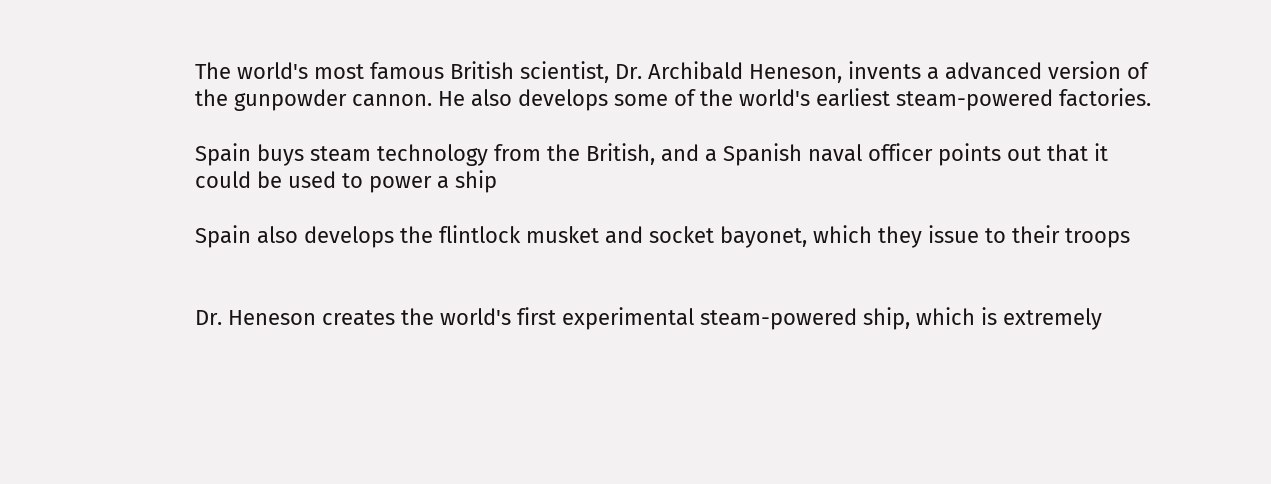The world's most famous British scientist, Dr. Archibald Heneson, invents a advanced version of the gunpowder cannon. He also develops some of the world's earliest steam-powered factories.

Spain buys steam technology from the British, and a Spanish naval officer points out that it could be used to power a ship

Spain also develops the flintlock musket and socket bayonet, which they issue to their troops


Dr. Heneson creates the world's first experimental steam-powered ship, which is extremely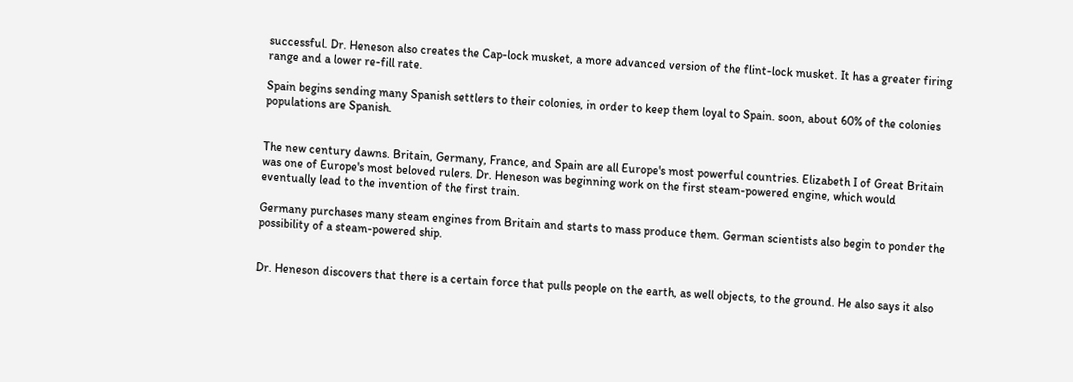successful. Dr. Heneson also creates the Cap-lock musket, a more advanced version of the flint-lock musket. It has a greater firing range and a lower re-fill rate.

Spain begins sending many Spanish settlers to their colonies, in order to keep them loyal to Spain. soon, about 60% of the colonies populations are Spanish.


The new century dawns. Britain, Germany, France, and Spain are all Europe's most powerful countries. Elizabeth I of Great Britain was one of Europe's most beloved rulers. Dr. Heneson was beginning work on the first steam-powered engine, which would eventually lead to the invention of the first train.

Germany purchases many steam engines from Britain and starts to mass produce them. German scientists also begin to ponder the possibility of a steam-powered ship.


Dr. Heneson discovers that there is a certain force that pulls people on the earth, as well objects, to the ground. He also says it also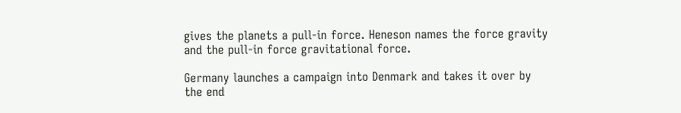gives the planets a pull-in force. Heneson names the force gravity and the pull-in force gravitational force.

Germany launches a campaign into Denmark and takes it over by the end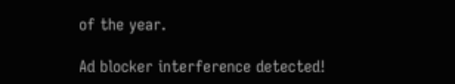of the year.

Ad blocker interference detected!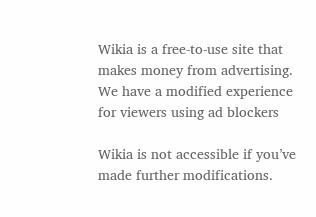Wikia is a free-to-use site that makes money from advertising. We have a modified experience for viewers using ad blockers

Wikia is not accessible if you’ve made further modifications.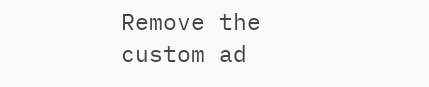Remove the custom ad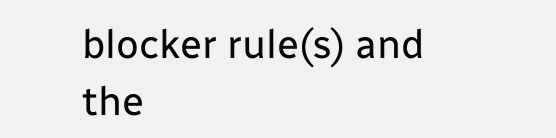blocker rule(s) and the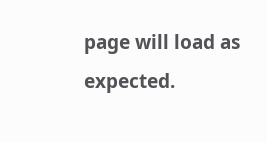page will load as expected.